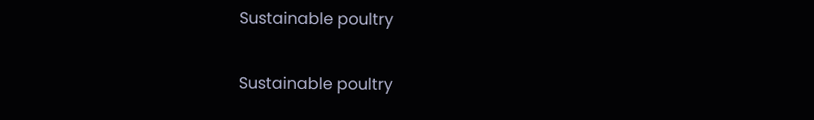Sustainable poultry

Sustainable poultry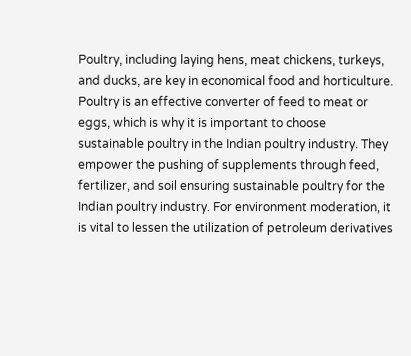Poultry, including laying hens, meat chickens, turkeys, and ducks, are key in economical food and horticulture. Poultry is an effective converter of feed to meat or eggs, which is why it is important to choose sustainable poultry in the Indian poultry industry. They empower the pushing of supplements through feed, fertilizer, and soil ensuring sustainable poultry for the Indian poultry industry. For environment moderation, it is vital to lessen the utilization of petroleum derivatives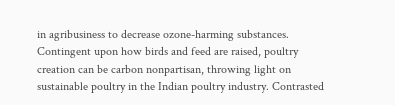in agribusiness to decrease ozone-harming substances. Contingent upon how birds and feed are raised, poultry creation can be carbon nonpartisan, throwing light on sustainable poultry in the Indian poultry industry. Contrasted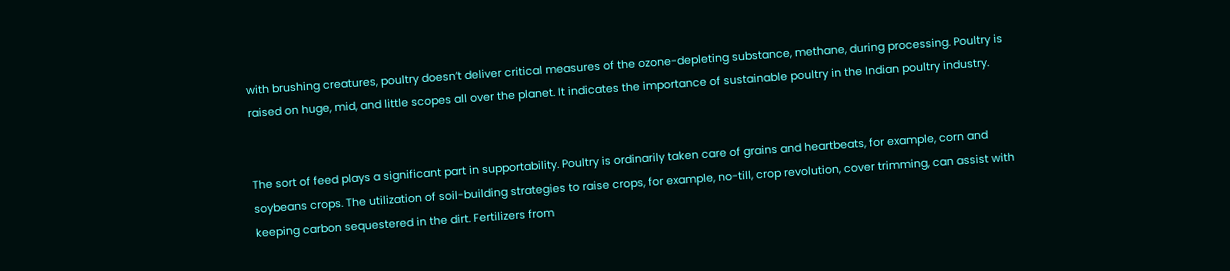with brushing creatures, poultry doesn’t deliver critical measures of the ozone-depleting substance, methane, during processing. Poultry is raised on huge, mid, and little scopes all over the planet. It indicates the importance of sustainable poultry in the Indian poultry industry.


The sort of feed plays a significant part in supportability. Poultry is ordinarily taken care of grains and heartbeats, for example, corn and soybeans crops. The utilization of soil-building strategies to raise crops, for example, no-till, crop revolution, cover trimming, can assist with keeping carbon sequestered in the dirt. Fertilizers from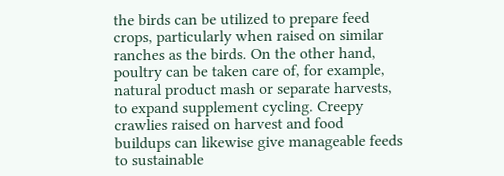the birds can be utilized to prepare feed crops, particularly when raised on similar ranches as the birds. On the other hand, poultry can be taken care of, for example, natural product mash or separate harvests, to expand supplement cycling. Creepy crawlies raised on harvest and food buildups can likewise give manageable feeds to sustainable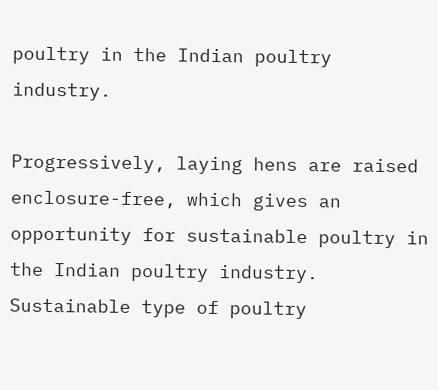poultry in the Indian poultry industry.

Progressively, laying hens are raised enclosure-free, which gives an opportunity for sustainable poultry in the Indian poultry industry. Sustainable type of poultry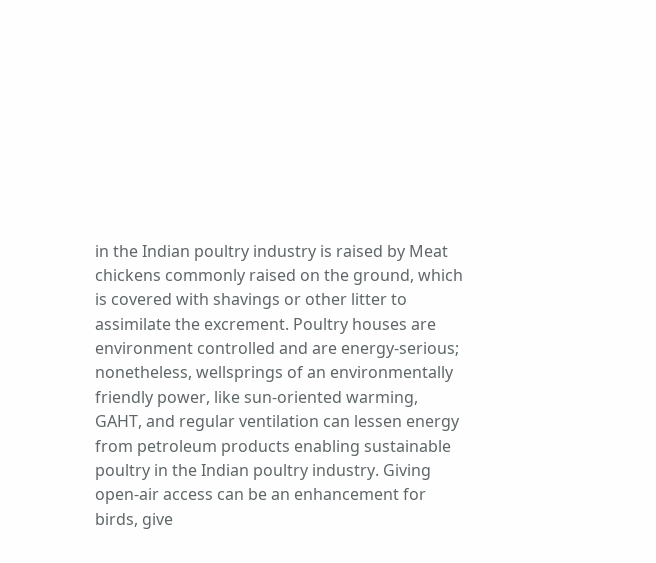in the Indian poultry industry is raised by Meat chickens commonly raised on the ground, which is covered with shavings or other litter to assimilate the excrement. Poultry houses are environment controlled and are energy-serious; nonetheless, wellsprings of an environmentally friendly power, like sun-oriented warming, GAHT, and regular ventilation can lessen energy from petroleum products enabling sustainable poultry in the Indian poultry industry. Giving open-air access can be an enhancement for birds, give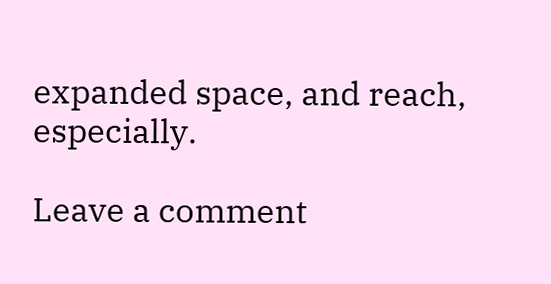expanded space, and reach, especially.

Leave a comment